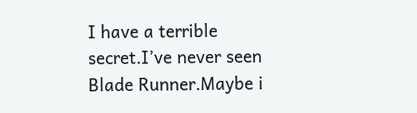I have a terrible secret.I’ve never seen Blade Runner.Maybe i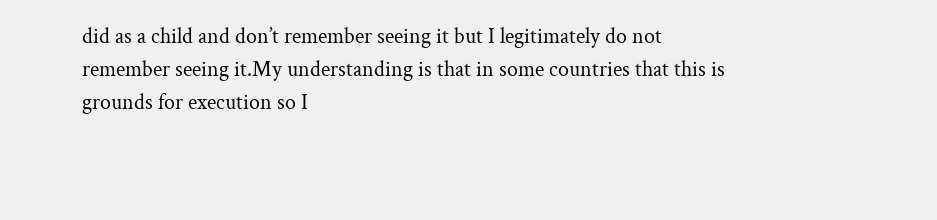did as a child and don’t remember seeing it but I legitimately do not remember seeing it.My understanding is that in some countries that this is grounds for execution so I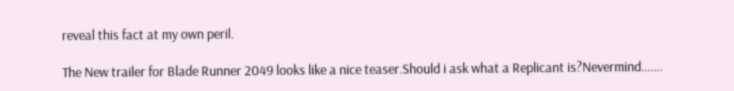reveal this fact at my own peril.

The New trailer for Blade Runner 2049 looks like a nice teaser.Should i ask what a Replicant is?Nevermind…….